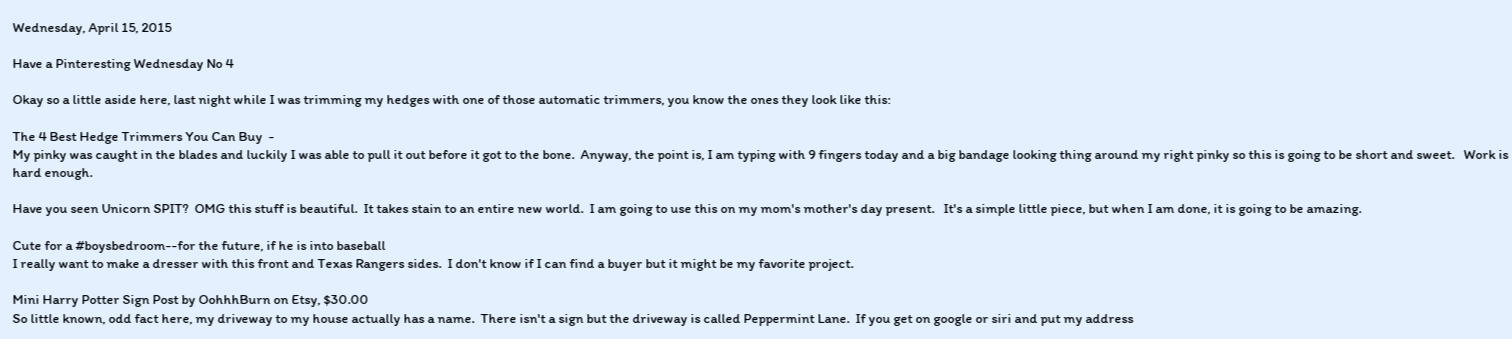Wednesday, April 15, 2015

Have a Pinteresting Wednesday No 4

Okay so a little aside here, last night while I was trimming my hedges with one of those automatic trimmers, you know the ones they look like this:

The 4 Best Hedge Trimmers You Can Buy  -
My pinky was caught in the blades and luckily I was able to pull it out before it got to the bone.  Anyway, the point is, I am typing with 9 fingers today and a big bandage looking thing around my right pinky so this is going to be short and sweet.   Work is hard enough.

Have you seen Unicorn SPIT?  OMG this stuff is beautiful.  It takes stain to an entire new world.  I am going to use this on my mom's mother's day present.   It's a simple little piece, but when I am done, it is going to be amazing.

Cute for a #boysbedroom--for the future, if he is into baseball
I really want to make a dresser with this front and Texas Rangers sides.  I don't know if I can find a buyer but it might be my favorite project.

Mini Harry Potter Sign Post by OohhhBurn on Etsy, $30.00
So little known, odd fact here, my driveway to my house actually has a name.  There isn't a sign but the driveway is called Peppermint Lane.  If you get on google or siri and put my address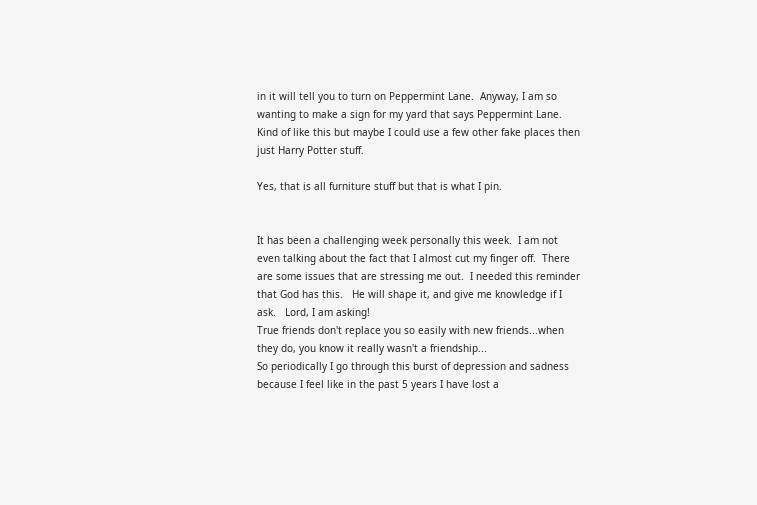in it will tell you to turn on Peppermint Lane.  Anyway, I am so wanting to make a sign for my yard that says Peppermint Lane.    Kind of like this but maybe I could use a few other fake places then just Harry Potter stuff.

Yes, that is all furniture stuff but that is what I pin.


It has been a challenging week personally this week.  I am not even talking about the fact that I almost cut my finger off.  There are some issues that are stressing me out.  I needed this reminder that God has this.   He will shape it, and give me knowledge if I ask.   Lord, I am asking!
True friends don't replace you so easily with new friends...when they do, you know it really wasn't a friendship...
So periodically I go through this burst of depression and sadness because I feel like in the past 5 years I have lost a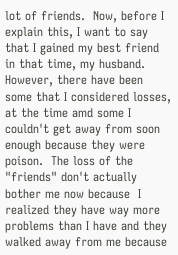lot of friends.  Now, before I explain this, I want to say that I gained my best friend in that time, my husband.  However, there have been some that I considered losses, at the time amd some I couldn't get away from soon enough because they were poison.  The loss of the "friends" don't actually bother me now because  I realized they have way more problems than I have and they walked away from me because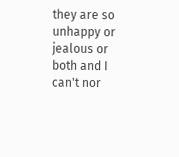they are so unhappy or jealous or both and I can't nor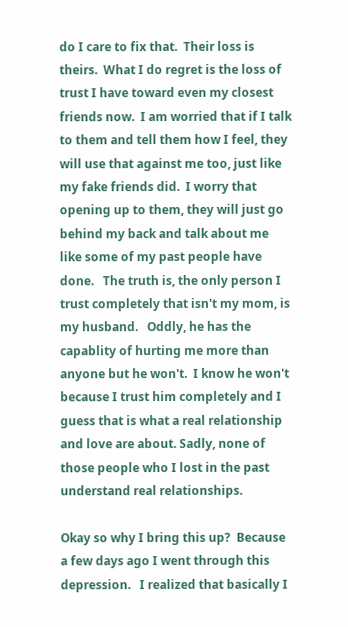do I care to fix that.  Their loss is theirs.  What I do regret is the loss of trust I have toward even my closest friends now.  I am worried that if I talk to them and tell them how I feel, they will use that against me too, just like my fake friends did.  I worry that opening up to them, they will just go behind my back and talk about me like some of my past people have done.   The truth is, the only person I trust completely that isn't my mom, is my husband.   Oddly, he has the capablity of hurting me more than anyone but he won't.  I know he won't because I trust him completely and I guess that is what a real relationship and love are about. Sadly, none of those people who I lost in the past understand real relationships.

Okay so why I bring this up?  Because a few days ago I went through this depression.   I realized that basically I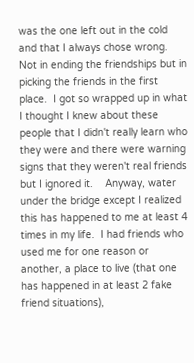was the one left out in the cold and that I always chose wrong.  Not in ending the friendships but in picking the friends in the first place.  I got so wrapped up in what I thought I knew about these people that I didn't really learn who they were and there were warning signs that they weren't real friends but I ignored it.    Anyway, water under the bridge except I realized this has happened to me at least 4 times in my life.  I had friends who used me for one reason or another, a place to live (that one has happened in at least 2 fake friend situations),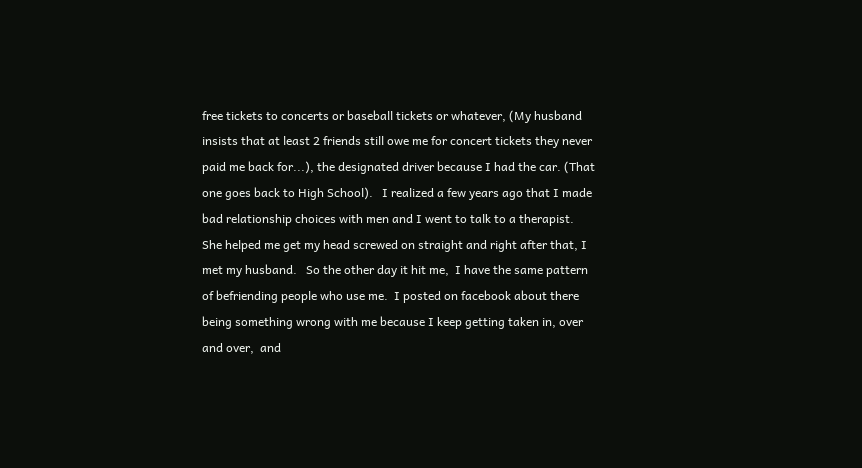free tickets to concerts or baseball tickets or whatever, (My husband insists that at least 2 friends still owe me for concert tickets they never paid me back for...), the designated driver because I had the car. (That one goes back to High School).   I realized a few years ago that I made bad relationship choices with men and I went to talk to a therapist.  She helped me get my head screwed on straight and right after that, I met my husband.   So the other day it hit me,  I have the same pattern of befriending people who use me.  I posted on facebook about there being something wrong with me because I keep getting taken in, over and over,  and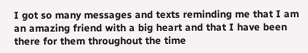I got so many messages and texts reminding me that I am an amazing friend with a big heart and that I have been there for them throughout the time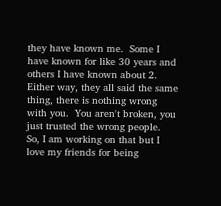they have known me.  Some I have known for like 30 years and others I have known about 2.  Either way, they all said the same thing, there is nothing wrong with you.  You aren't broken, you just trusted the wrong people.  So, I am working on that but I love my friends for being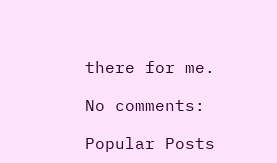there for me.

No comments:

Popular Posts